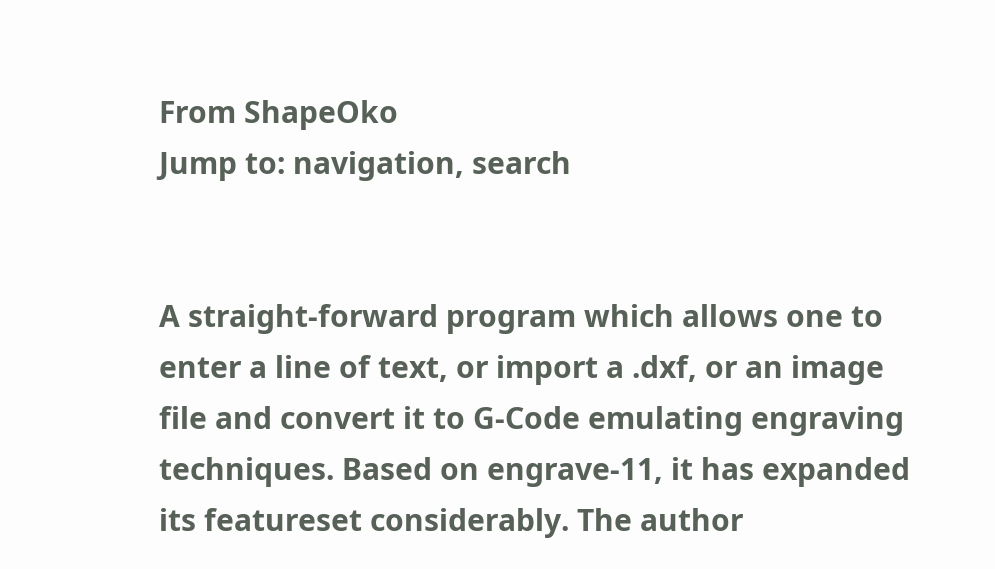From ShapeOko
Jump to: navigation, search


A straight-forward program which allows one to enter a line of text, or import a .dxf, or an image file and convert it to G-Code emulating engraving techniques. Based on engrave-11, it has expanded its featureset considerably. The author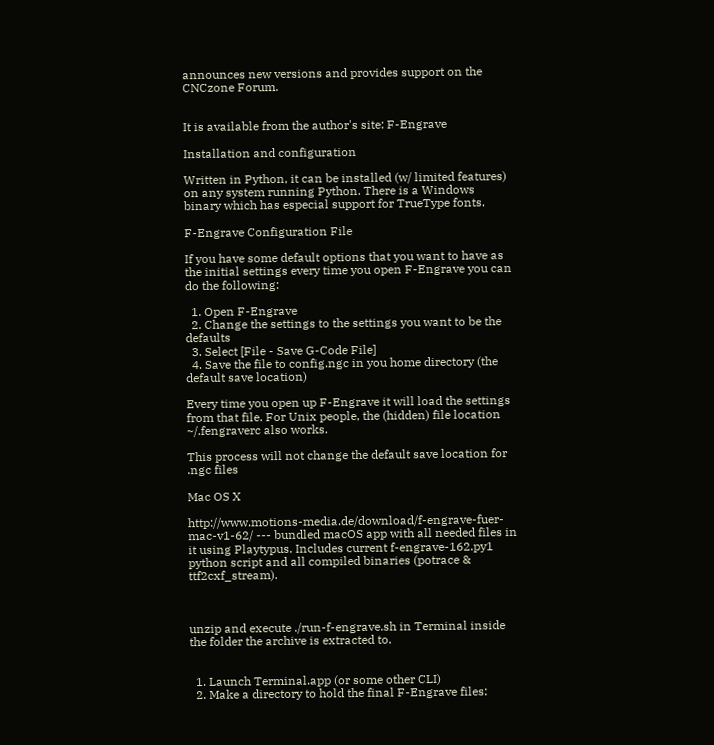announces new versions and provides support on the CNCzone Forum.


It is available from the author's site: F-Engrave

Installation and configuration

Written in Python, it can be installed (w/ limited features) on any system running Python. There is a Windows binary which has especial support for TrueType fonts.

F-Engrave Configuration File

If you have some default options that you want to have as the initial settings every time you open F-Engrave you can do the following:

  1. Open F-Engrave
  2. Change the settings to the settings you want to be the defaults
  3. Select [File - Save G-Code File]
  4. Save the file to config.ngc in you home directory (the default save location)

Every time you open up F-Engrave it will load the settings from that file. For Unix people, the (hidden) file location ~/.fengraverc also works.

This process will not change the default save location for .ngc files

Mac OS X

http://www.motions-media.de/download/f-engrave-fuer-mac-v1-62/ --- bundled macOS app with all needed files in it using Playtypus. Includes current f-engrave-162.py1 python script and all compiled binaries (potrace & ttf2cxf_stream).



unzip and execute ./run-f-engrave.sh in Terminal inside the folder the archive is extracted to.


  1. Launch Terminal.app (or some other CLI)
  2. Make a directory to hold the final F-Engrave files: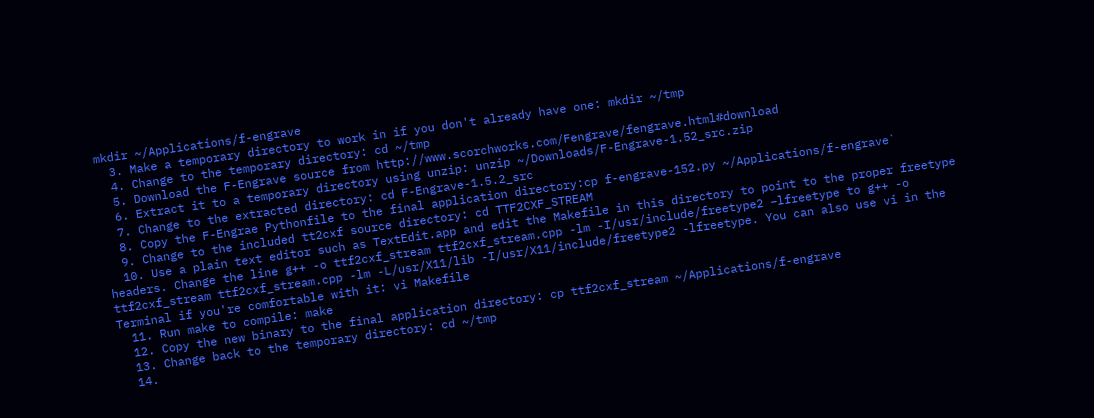mkdir ~/Applications/f-engrave
  3. Make a temporary directory to work in if you don't already have one: mkdir ~/tmp
  4. Change to the temporary directory: cd ~/tmp
  5. Download the F-Engrave source from http://www.scorchworks.com/Fengrave/fengrave.html#download
  6. Extract it to a temporary directory using unzip: unzip ~/Downloads/F-Engrave-1.52_src.zip
  7. Change to the extracted directory: cd F-Engrave-1.5.2_src
  8. Copy the F-Engrae Pythonfile to the final application directory:cp f-engrave-152.py ~/Applications/f-engrave`
  9. Change to the included tt2cxf source directory: cd TTF2CXF_STREAM
  10. Use a plain text editor such as TextEdit.app and edit the Makefile in this directory to point to the proper freetype headers. Change the line g++ -o ttf2cxf_stream ttf2cxf_stream.cpp -lm -I/usr/include/freetype2 –lfreetype to g++ -o ttf2cxf_stream ttf2cxf_stream.cpp -lm -L/usr/X11/lib -I/usr/X11/include/freetype2 -lfreetype. You can also use vi in the Terminal if you're comfortable with it: vi Makefile
  11. Run make to compile: make
  12. Copy the new binary to the final application directory: cp ttf2cxf_stream ~/Applications/f-engrave
  13. Change back to the temporary directory: cd ~/tmp
  14.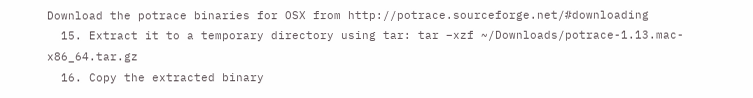Download the potrace binaries for OSX from http://potrace.sourceforge.net/#downloading
  15. Extract it to a temporary directory using tar: tar –xzf ~/Downloads/potrace-1.13.mac-x86_64.tar.gz
  16. Copy the extracted binary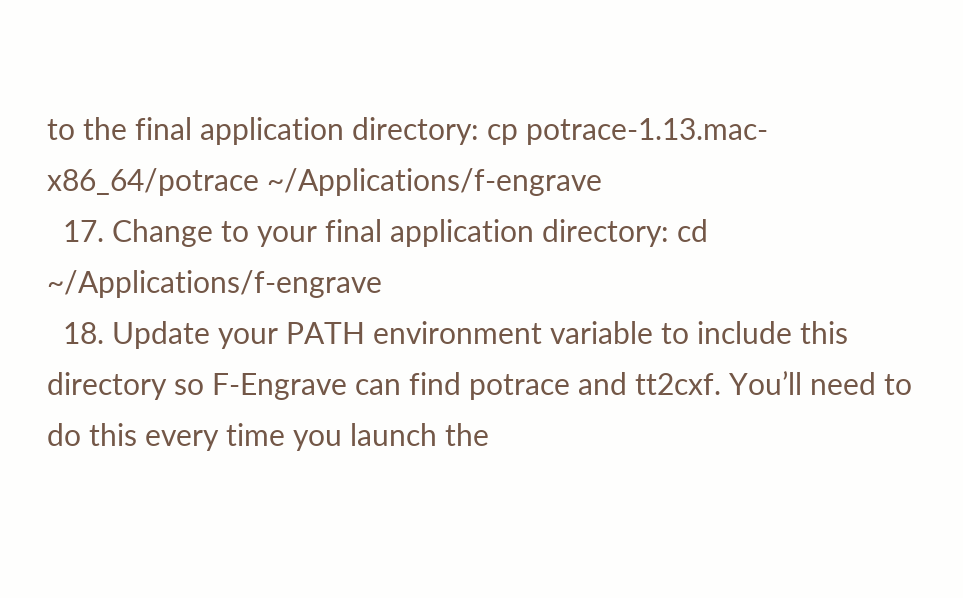to the final application directory: cp potrace-1.13.mac-x86_64/potrace ~/Applications/f-engrave
  17. Change to your final application directory: cd ~/Applications/f-engrave
  18. Update your PATH environment variable to include this directory so F-Engrave can find potrace and tt2cxf. You’ll need to do this every time you launch the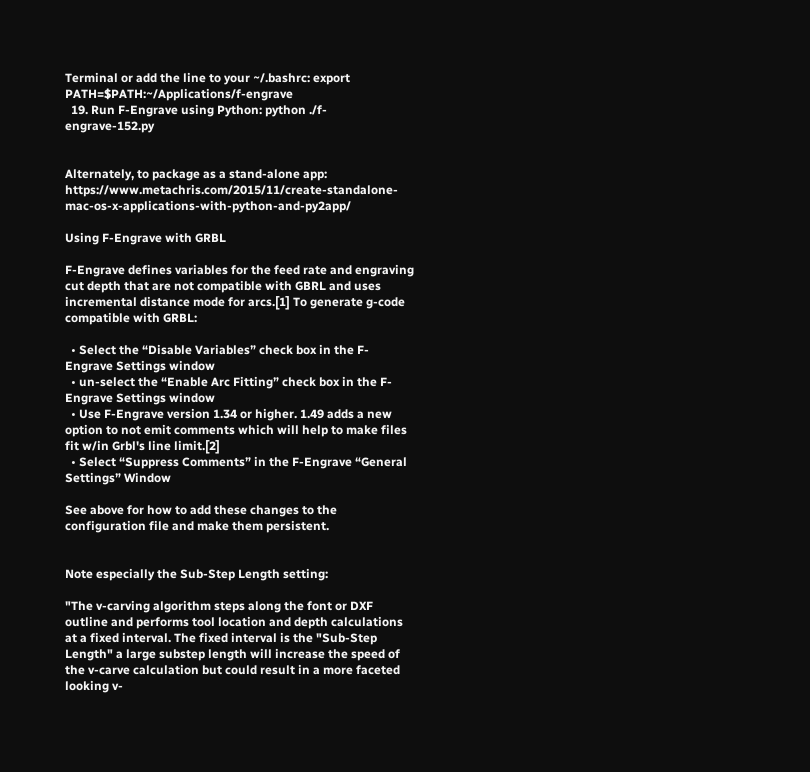Terminal or add the line to your ~/.bashrc: export PATH=$PATH:~/Applications/f-engrave
  19. Run F-Engrave using Python: python ./f-engrave-152.py


Alternately, to package as a stand-alone app: https://www.metachris.com/2015/11/create-standalone-mac-os-x-applications-with-python-and-py2app/

Using F-Engrave with GRBL

F-Engrave defines variables for the feed rate and engraving cut depth that are not compatible with GBRL and uses incremental distance mode for arcs.[1] To generate g-code compatible with GRBL:

  • Select the “Disable Variables” check box in the F-Engrave Settings window
  • un-select the “Enable Arc Fitting” check box in the F-Engrave Settings window
  • Use F-Engrave version 1.34 or higher. 1.49 adds a new option to not emit comments which will help to make files fit w/in Grbl's line limit.[2]
  • Select “Suppress Comments” in the F-Engrave “General Settings” Window

See above for how to add these changes to the configuration file and make them persistent.


Note especially the Sub-Step Length setting:

"The v-carving algorithm steps along the font or DXF outline and performs tool location and depth calculations at a fixed interval. The fixed interval is the "Sub-Step Length" a large substep length will increase the speed of the v-carve calculation but could result in a more faceted looking v-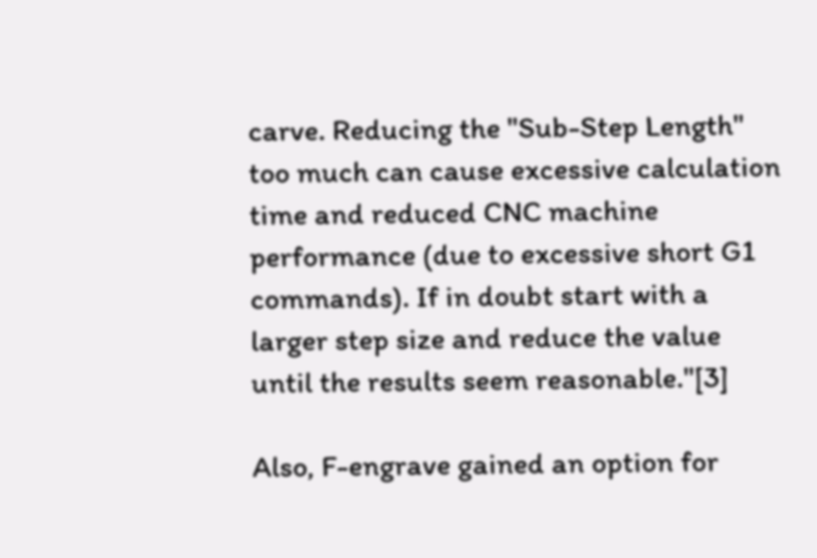carve. Reducing the "Sub-Step Length" too much can cause excessive calculation time and reduced CNC machine performance (due to excessive short G1 commands). If in doubt start with a larger step size and reduce the value until the results seem reasonable."[3]

Also, F-engrave gained an option for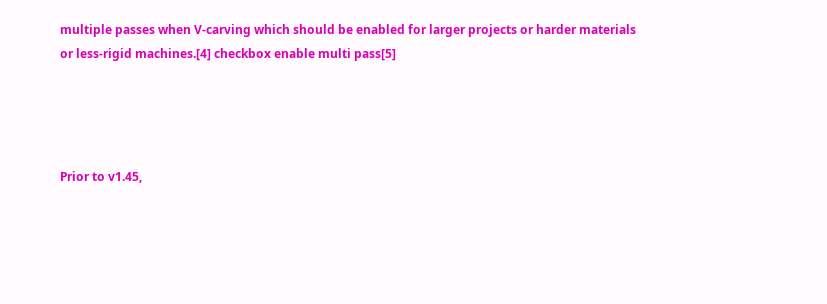multiple passes when V-carving which should be enabled for larger projects or harder materials or less-rigid machines.[4] checkbox enable multi pass[5]




Prior to v1.45,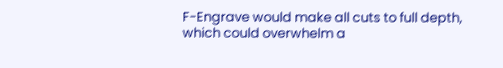F-Engrave would make all cuts to full depth, which could overwhelm a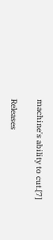machine's ability to cut.[7]

Releases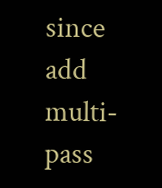since add multi-pass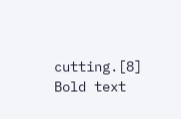cutting.[8] Bold text